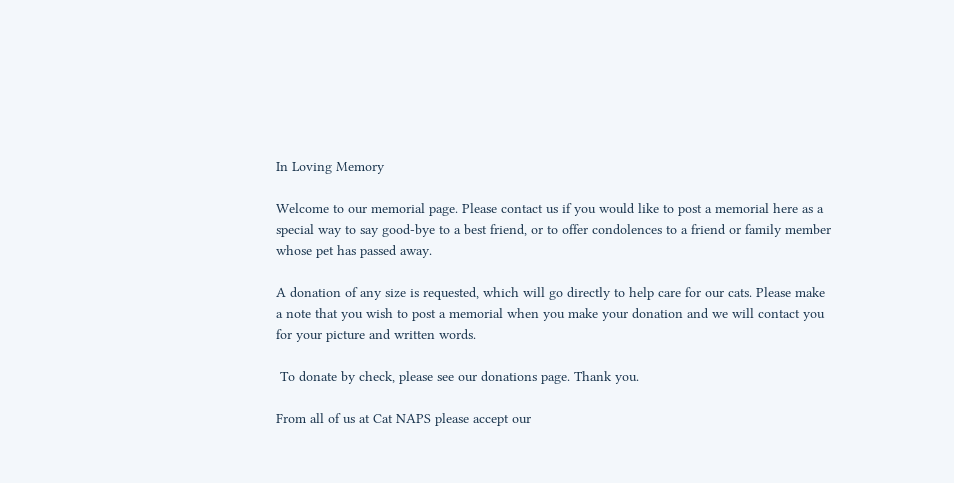In Loving Memory

Welcome to our memorial page. Please contact us if you would like to post a memorial here as a special way to say good-bye to a best friend, or to offer condolences to a friend or family member whose pet has passed away.

A donation of any size is requested, which will go directly to help care for our cats. Please make a note that you wish to post a memorial when you make your donation and we will contact you for your picture and written words.

 To donate by check, please see our donations page. Thank you.

From all of us at Cat NAPS please accept our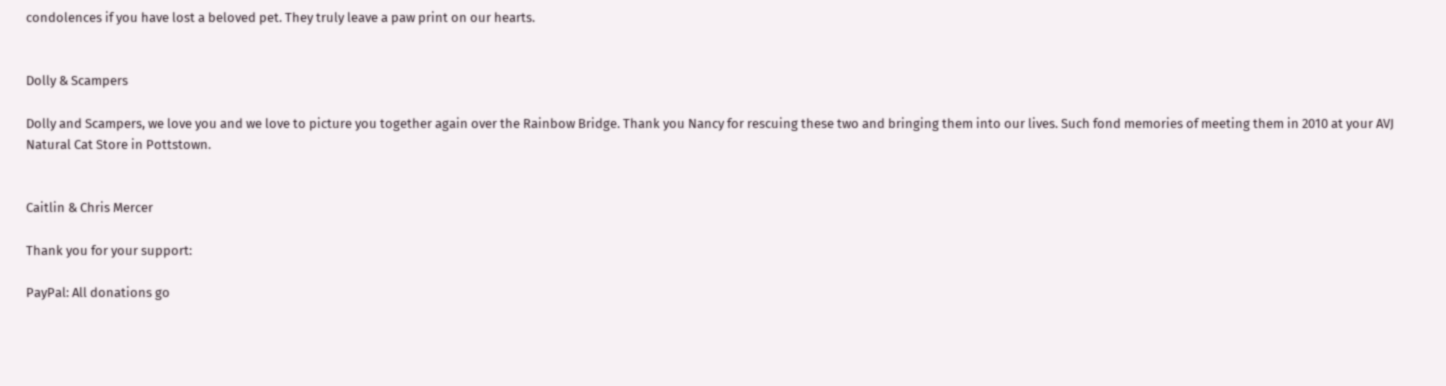condolences if you have lost a beloved pet. They truly leave a paw print on our hearts.


Dolly & Scampers

Dolly and Scampers, we love you and we love to picture you together again over the Rainbow Bridge. Thank you Nancy for rescuing these two and bringing them into our lives. Such fond memories of meeting them in 2010 at your AVJ Natural Cat Store in Pottstown.


Caitlin & Chris Mercer

Thank you for your support:

PayPal: All donations go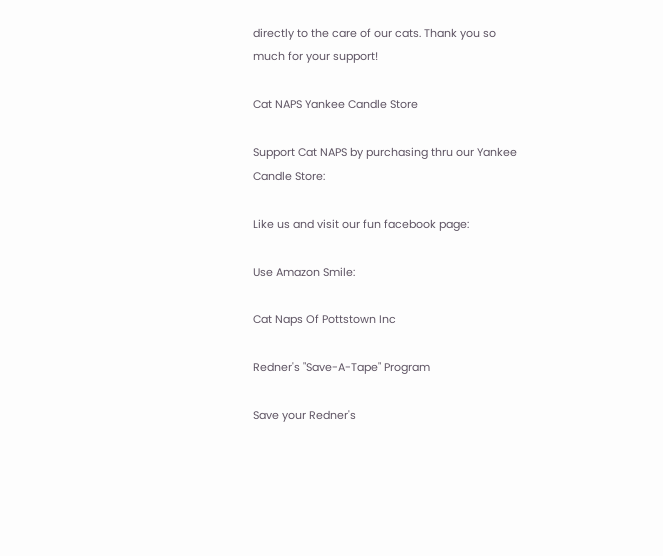directly to the care of our cats. Thank you so much for your support!

Cat NAPS Yankee Candle Store

Support Cat NAPS by purchasing thru our Yankee Candle Store:

Like us and visit our fun facebook page:

Use Amazon Smile:

Cat Naps Of Pottstown Inc

Redner's "Save-A-Tape" Program

Save your Redner's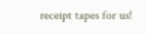receipt tapes for us!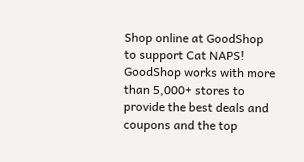Shop online at GoodShop to support Cat NAPS! GoodShop works with more than 5,000+ stores to provide the best deals and coupons and the top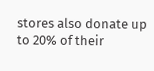stores also donate up to 20% of their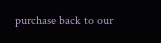purchase back to our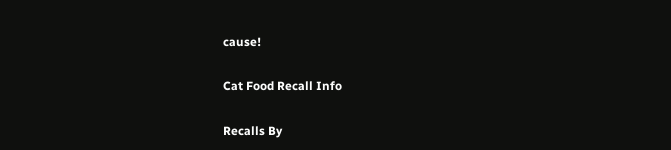cause!

Cat Food Recall Info

Recalls By